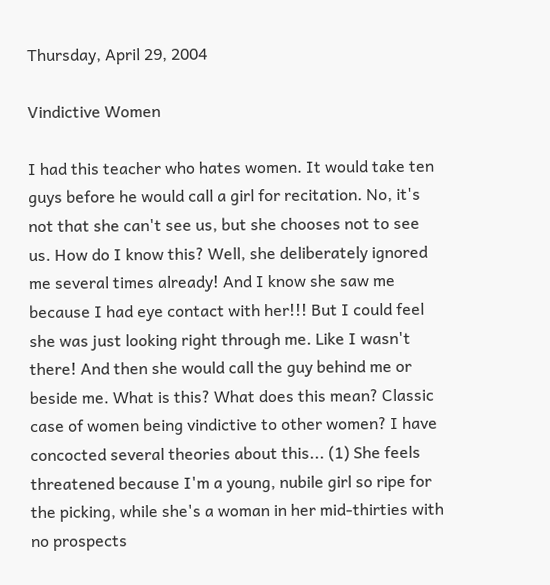Thursday, April 29, 2004

Vindictive Women

I had this teacher who hates women. It would take ten guys before he would call a girl for recitation. No, it's not that she can't see us, but she chooses not to see us. How do I know this? Well, she deliberately ignored me several times already! And I know she saw me because I had eye contact with her!!! But I could feel she was just looking right through me. Like I wasn't there! And then she would call the guy behind me or beside me. What is this? What does this mean? Classic case of women being vindictive to other women? I have concocted several theories about this... (1) She feels threatened because I'm a young, nubile girl so ripe for the picking, while she's a woman in her mid-thirties with no prospects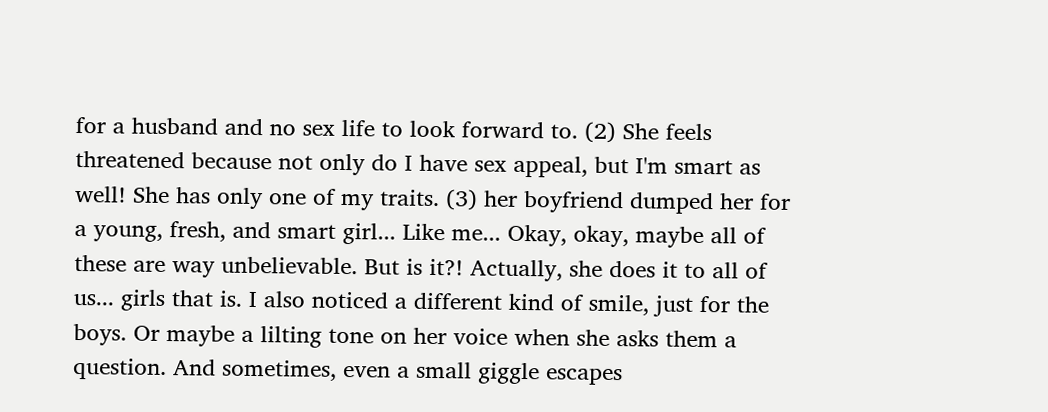for a husband and no sex life to look forward to. (2) She feels threatened because not only do I have sex appeal, but I'm smart as well! She has only one of my traits. (3) her boyfriend dumped her for a young, fresh, and smart girl... Like me... Okay, okay, maybe all of these are way unbelievable. But is it?! Actually, she does it to all of us... girls that is. I also noticed a different kind of smile, just for the boys. Or maybe a lilting tone on her voice when she asks them a question. And sometimes, even a small giggle escapes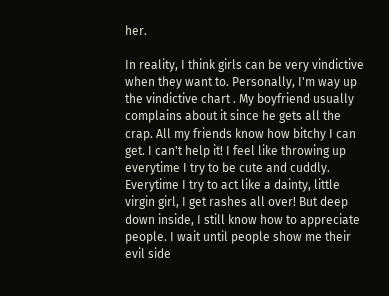her.

In reality, I think girls can be very vindictive when they want to. Personally, I'm way up the vindictive chart . My boyfriend usually complains about it since he gets all the crap. All my friends know how bitchy I can get. I can't help it! I feel like throwing up everytime I try to be cute and cuddly. Everytime I try to act like a dainty, little virgin girl, I get rashes all over! But deep down inside, I still know how to appreciate people. I wait until people show me their evil side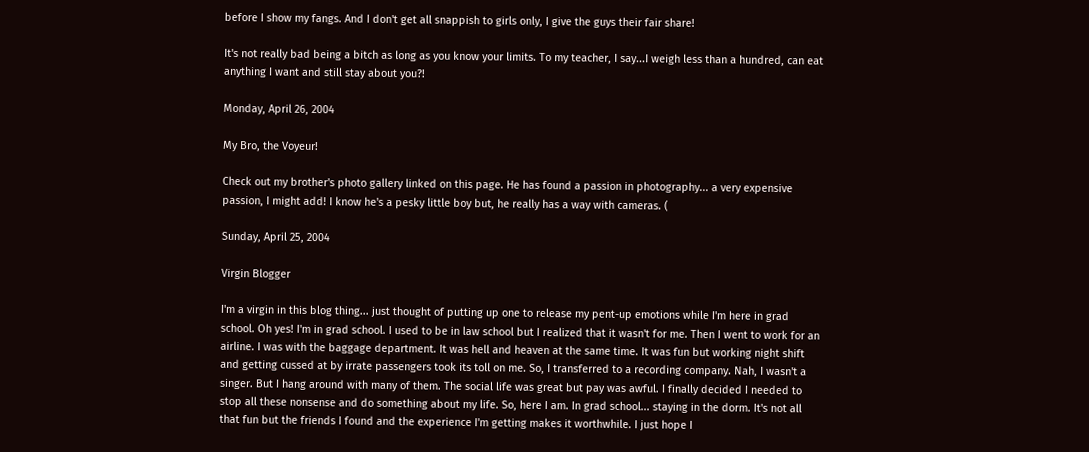before I show my fangs. And I don't get all snappish to girls only, I give the guys their fair share!

It's not really bad being a bitch as long as you know your limits. To my teacher, I say...I weigh less than a hundred, can eat anything I want and still stay about you?!

Monday, April 26, 2004

My Bro, the Voyeur!

Check out my brother's photo gallery linked on this page. He has found a passion in photography... a very expensive passion, I might add! I know he's a pesky little boy but, he really has a way with cameras. (

Sunday, April 25, 2004

Virgin Blogger

I'm a virgin in this blog thing... just thought of putting up one to release my pent-up emotions while I'm here in grad school. Oh yes! I'm in grad school. I used to be in law school but I realized that it wasn't for me. Then I went to work for an airline. I was with the baggage department. It was hell and heaven at the same time. It was fun but working night shift and getting cussed at by irrate passengers took its toll on me. So, I transferred to a recording company. Nah, I wasn't a singer. But I hang around with many of them. The social life was great but pay was awful. I finally decided I needed to stop all these nonsense and do something about my life. So, here I am. In grad school... staying in the dorm. It's not all that fun but the friends I found and the experience I'm getting makes it worthwhile. I just hope I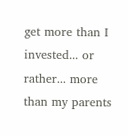get more than I invested... or rather... more than my parents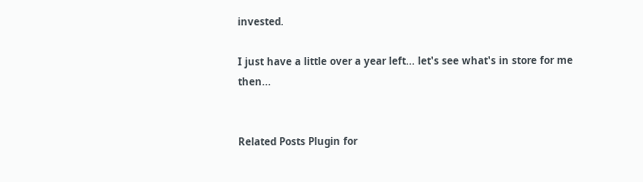invested.

I just have a little over a year left... let's see what's in store for me then...


Related Posts Plugin for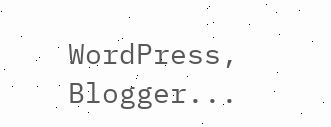WordPress, Blogger...